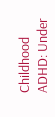Childhood ADHD: Under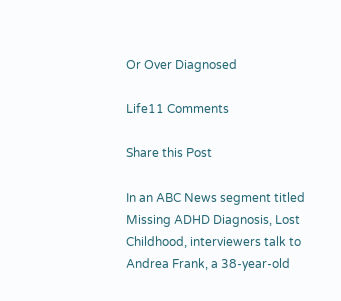Or Over Diagnosed

Life11 Comments

Share this Post

In an ABC News segment titled Missing ADHD Diagnosis, Lost Childhood, interviewers talk to Andrea Frank, a 38-year-old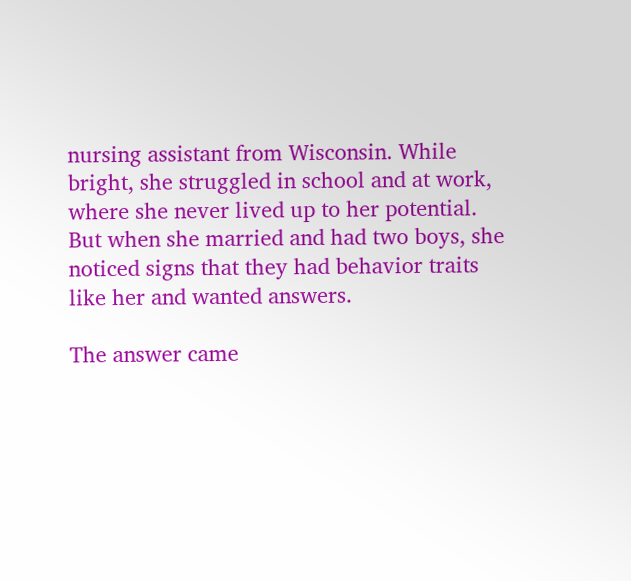nursing assistant from Wisconsin. While bright, she struggled in school and at work, where she never lived up to her potential. But when she married and had two boys, she noticed signs that they had behavior traits like her and wanted answers.

The answer came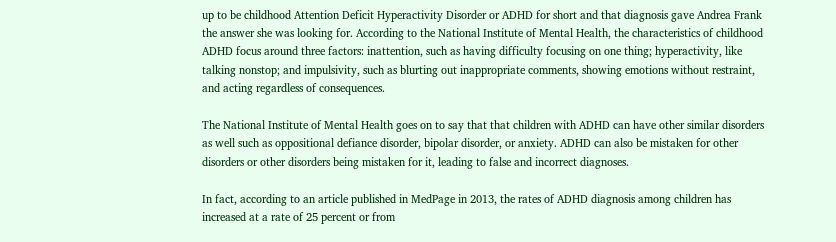up to be childhood Attention Deficit Hyperactivity Disorder or ADHD for short and that diagnosis gave Andrea Frank the answer she was looking for. According to the National Institute of Mental Health, the characteristics of childhood ADHD focus around three factors: inattention, such as having difficulty focusing on one thing; hyperactivity, like talking nonstop; and impulsivity, such as blurting out inappropriate comments, showing emotions without restraint, and acting regardless of consequences.

The National Institute of Mental Health goes on to say that that children with ADHD can have other similar disorders as well such as oppositional defiance disorder, bipolar disorder, or anxiety. ADHD can also be mistaken for other disorders or other disorders being mistaken for it, leading to false and incorrect diagnoses.

In fact, according to an article published in MedPage in 2013, the rates of ADHD diagnosis among children has increased at a rate of 25 percent or from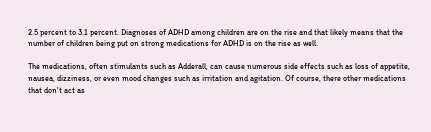2.5 percent to 3.1 percent. Diagnoses of ADHD among children are on the rise and that likely means that the number of children being put on strong medications for ADHD is on the rise as well.

The medications, often stimulants such as Adderall, can cause numerous side effects such as loss of appetite, nausea, dizziness, or even mood changes such as irritation and agitation. Of course, there other medications that don't act as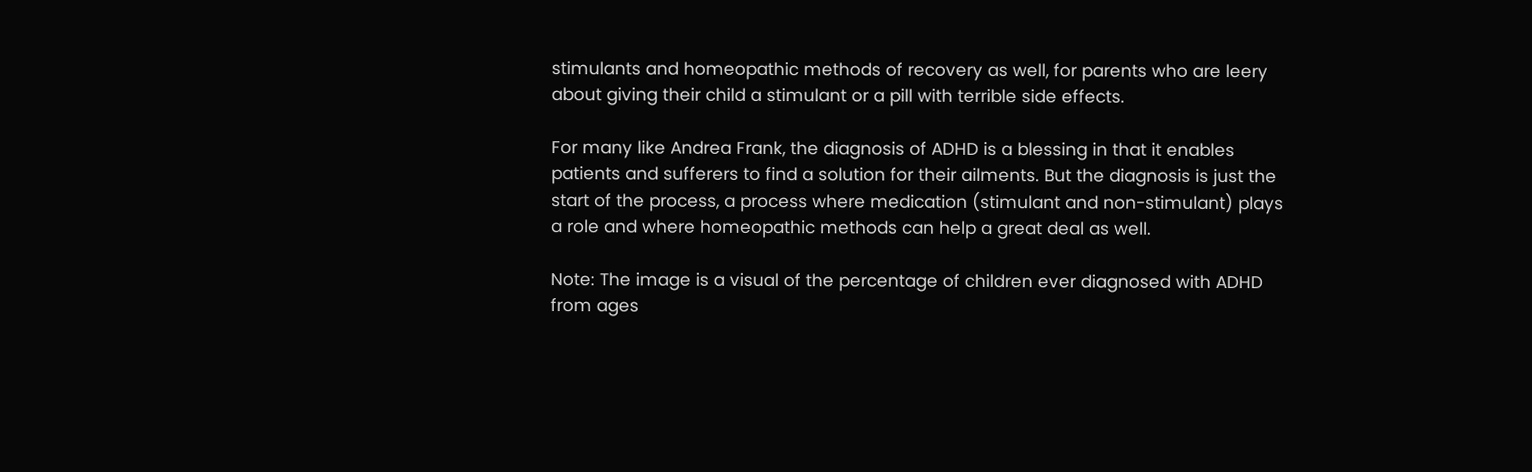stimulants and homeopathic methods of recovery as well, for parents who are leery about giving their child a stimulant or a pill with terrible side effects.

For many like Andrea Frank, the diagnosis of ADHD is a blessing in that it enables patients and sufferers to find a solution for their ailments. But the diagnosis is just the start of the process, a process where medication (stimulant and non-stimulant) plays a role and where homeopathic methods can help a great deal as well.

Note: The image is a visual of the percentage of children ever diagnosed with ADHD from ages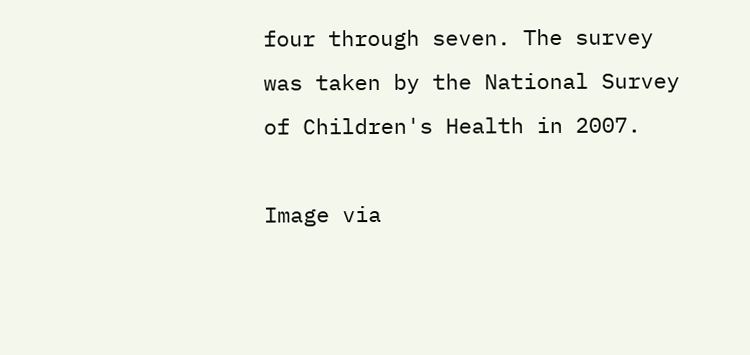four through seven. The survey was taken by the National Survey of Children's Health in 2007.

Image via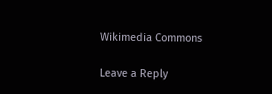Wikimedia Commons

Leave a Reply